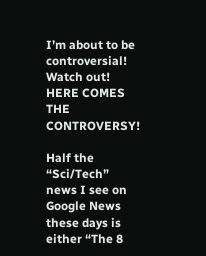I’m about to be controversial! Watch out! HERE COMES THE CONTROVERSY!

Half the “Sci/Tech” news I see on Google News these days is either “The 8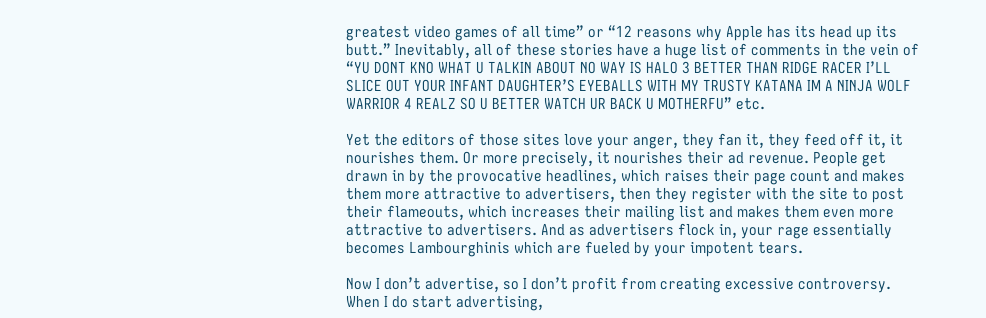greatest video games of all time” or “12 reasons why Apple has its head up its butt.” Inevitably, all of these stories have a huge list of comments in the vein of “YU DONT KNO WHAT U TALKIN ABOUT NO WAY IS HALO 3 BETTER THAN RIDGE RACER I’LL SLICE OUT YOUR INFANT DAUGHTER’S EYEBALLS WITH MY TRUSTY KATANA IM A NINJA WOLF WARRIOR 4 REALZ SO U BETTER WATCH UR BACK U MOTHERFU” etc.

Yet the editors of those sites love your anger, they fan it, they feed off it, it nourishes them. Or more precisely, it nourishes their ad revenue. People get drawn in by the provocative headlines, which raises their page count and makes them more attractive to advertisers, then they register with the site to post their flameouts, which increases their mailing list and makes them even more attractive to advertisers. And as advertisers flock in, your rage essentially becomes Lambourghinis which are fueled by your impotent tears.

Now I don’t advertise, so I don’t profit from creating excessive controversy. When I do start advertising,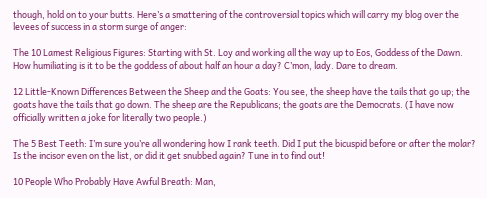though, hold on to your butts. Here’s a smattering of the controversial topics which will carry my blog over the levees of success in a storm surge of anger:

The 10 Lamest Religious Figures: Starting with St. Loy and working all the way up to Eos, Goddess of the Dawn. How humiliating is it to be the goddess of about half an hour a day? C’mon, lady. Dare to dream.

12 Little-Known Differences Between the Sheep and the Goats: You see, the sheep have the tails that go up; the goats have the tails that go down. The sheep are the Republicans; the goats are the Democrats. (I have now officially written a joke for literally two people.)

The 5 Best Teeth: I’m sure you’re all wondering how I rank teeth. Did I put the bicuspid before or after the molar? Is the incisor even on the list, or did it get snubbed again? Tune in to find out!

10 People Who Probably Have Awful Breath: Man,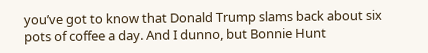you’ve got to know that Donald Trump slams back about six pots of coffee a day. And I dunno, but Bonnie Hunt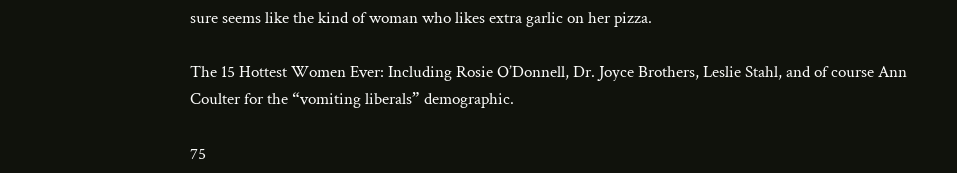sure seems like the kind of woman who likes extra garlic on her pizza.

The 15 Hottest Women Ever: Including Rosie O’Donnell, Dr. Joyce Brothers, Leslie Stahl, and of course Ann Coulter for the “vomiting liberals” demographic.

75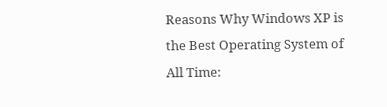Reasons Why Windows XP is the Best Operating System of All Time: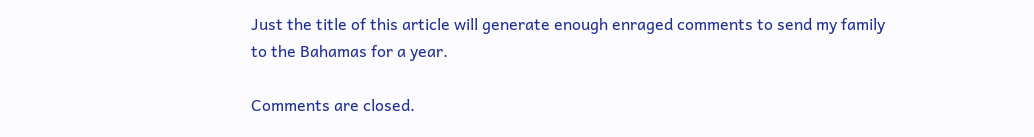Just the title of this article will generate enough enraged comments to send my family to the Bahamas for a year.

Comments are closed.